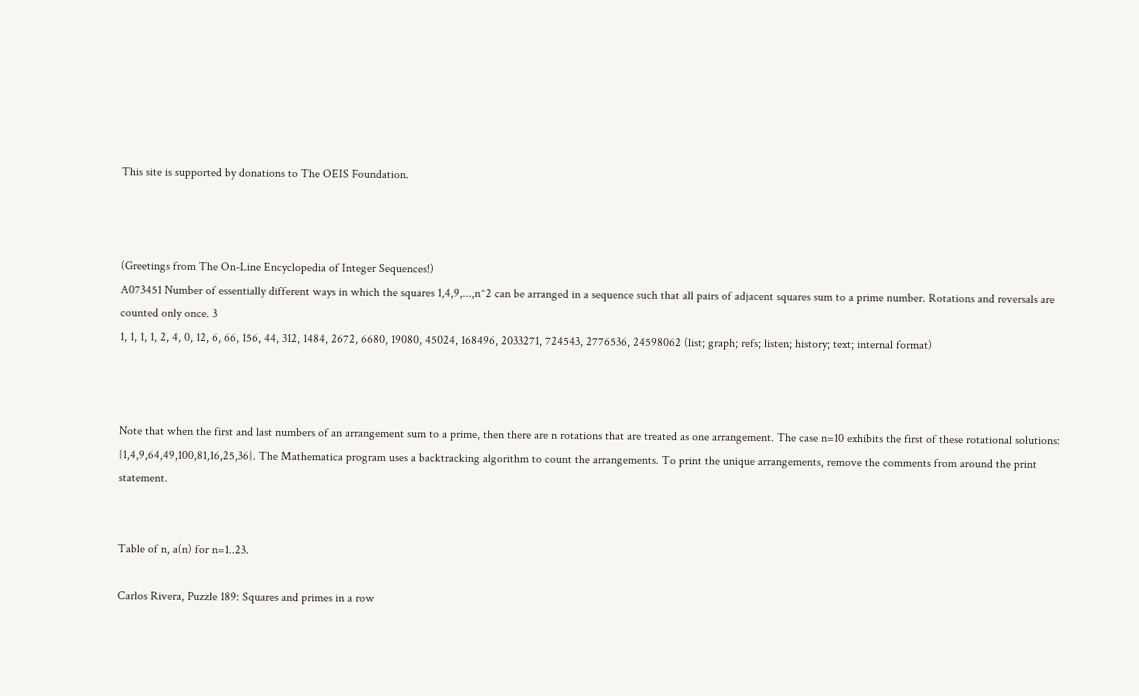This site is supported by donations to The OEIS Foundation.



(Greetings from The On-Line Encyclopedia of Integer Sequences!)
A073451 Number of essentially different ways in which the squares 1,4,9,...,n^2 can be arranged in a sequence such that all pairs of adjacent squares sum to a prime number. Rotations and reversals are counted only once. 3
1, 1, 1, 1, 2, 4, 0, 12, 6, 66, 156, 44, 312, 1484, 2672, 6680, 19080, 45024, 168496, 2033271, 724543, 2776536, 24598062 (list; graph; refs; listen; history; text; internal format)



Note that when the first and last numbers of an arrangement sum to a prime, then there are n rotations that are treated as one arrangement. The case n=10 exhibits the first of these rotational solutions: {1,4,9,64,49,100,81,16,25,36}. The Mathematica program uses a backtracking algorithm to count the arrangements. To print the unique arrangements, remove the comments from around the print statement.


Table of n, a(n) for n=1..23.

Carlos Rivera, Puzzle 189: Squares and primes in a row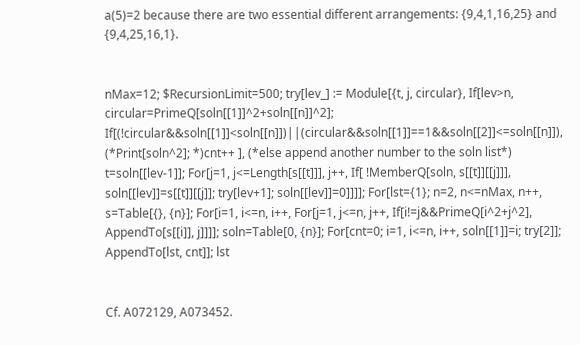a(5)=2 because there are two essential different arrangements: {9,4,1,16,25} and {9,4,25,16,1}.


nMax=12; $RecursionLimit=500; try[lev_] := Module[{t, j, circular}, If[lev>n, circular=PrimeQ[soln[[1]]^2+soln[[n]]^2]; If[(!circular&&soln[[1]]<soln[[n]])||(circular&&soln[[1]]==1&&soln[[2]]<=soln[[n]]), (*Print[soln^2]; *)cnt++ ], (*else append another number to the soln list*) t=soln[[lev-1]]; For[j=1, j<=Length[s[[t]]], j++, If[ !MemberQ[soln, s[[t]][[j]]], soln[[lev]]=s[[t]][[j]]; try[lev+1]; soln[[lev]]=0]]]]; For[lst={1}; n=2, n<=nMax, n++, s=Table[{}, {n}]; For[i=1, i<=n, i++, For[j=1, j<=n, j++, If[i!=j&&PrimeQ[i^2+j^2], AppendTo[s[[i]], j]]]]; soln=Table[0, {n}]; For[cnt=0; i=1, i<=n, i++, soln[[1]]=i; try[2]]; AppendTo[lst, cnt]]; lst


Cf. A072129, A073452.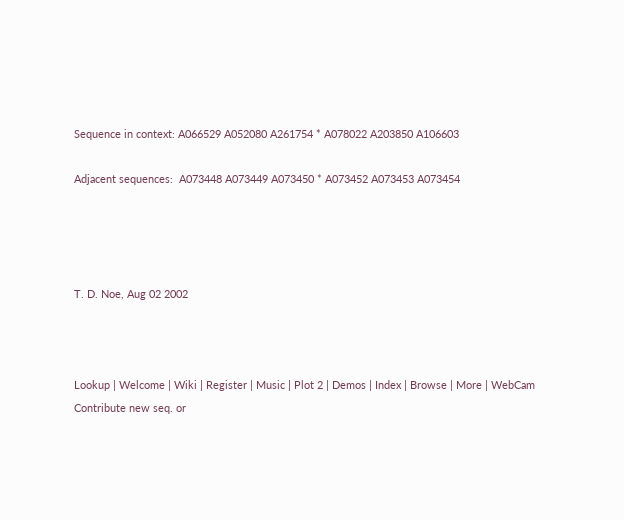Sequence in context: A066529 A052080 A261754 * A078022 A203850 A106603

Adjacent sequences:  A073448 A073449 A073450 * A073452 A073453 A073454




T. D. Noe, Aug 02 2002



Lookup | Welcome | Wiki | Register | Music | Plot 2 | Demos | Index | Browse | More | WebCam
Contribute new seq. or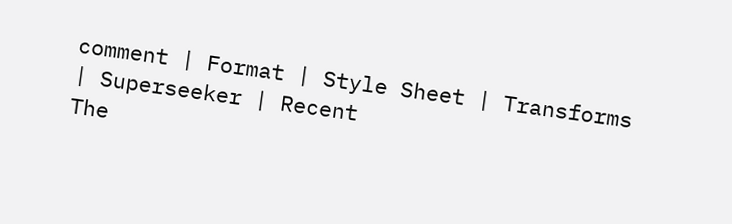comment | Format | Style Sheet | Transforms | Superseeker | Recent
The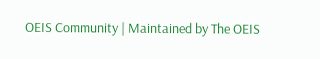OEIS Community | Maintained by The OEIS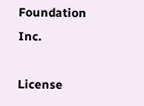Foundation Inc.

License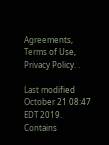Agreements, Terms of Use, Privacy Policy. .

Last modified October 21 08:47 EDT 2019. Contains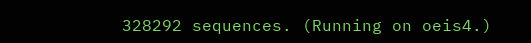328292 sequences. (Running on oeis4.)